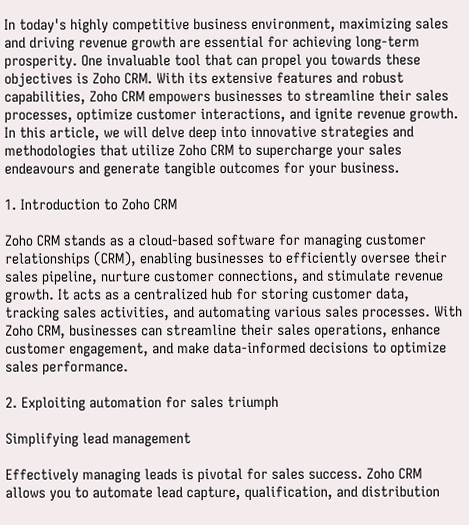In today's highly competitive business environment, maximizing sales and driving revenue growth are essential for achieving long-term prosperity. One invaluable tool that can propel you towards these objectives is Zoho CRM. With its extensive features and robust capabilities, Zoho CRM empowers businesses to streamline their sales processes, optimize customer interactions, and ignite revenue growth. In this article, we will delve deep into innovative strategies and methodologies that utilize Zoho CRM to supercharge your sales endeavours and generate tangible outcomes for your business.

1. Introduction to Zoho CRM

Zoho CRM stands as a cloud-based software for managing customer relationships (CRM), enabling businesses to efficiently oversee their sales pipeline, nurture customer connections, and stimulate revenue growth. It acts as a centralized hub for storing customer data, tracking sales activities, and automating various sales processes. With Zoho CRM, businesses can streamline their sales operations, enhance customer engagement, and make data-informed decisions to optimize sales performance.

2. Exploiting automation for sales triumph

Simplifying lead management

Effectively managing leads is pivotal for sales success. Zoho CRM allows you to automate lead capture, qualification, and distribution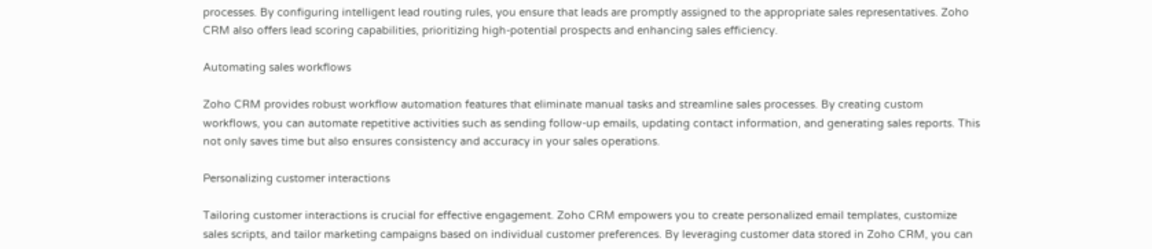processes. By configuring intelligent lead routing rules, you ensure that leads are promptly assigned to the appropriate sales representatives. Zoho CRM also offers lead scoring capabilities, prioritizing high-potential prospects and enhancing sales efficiency.

Automating sales workflows

Zoho CRM provides robust workflow automation features that eliminate manual tasks and streamline sales processes. By creating custom workflows, you can automate repetitive activities such as sending follow-up emails, updating contact information, and generating sales reports. This not only saves time but also ensures consistency and accuracy in your sales operations.

Personalizing customer interactions

Tailoring customer interactions is crucial for effective engagement. Zoho CRM empowers you to create personalized email templates, customize sales scripts, and tailor marketing campaigns based on individual customer preferences. By leveraging customer data stored in Zoho CRM, you can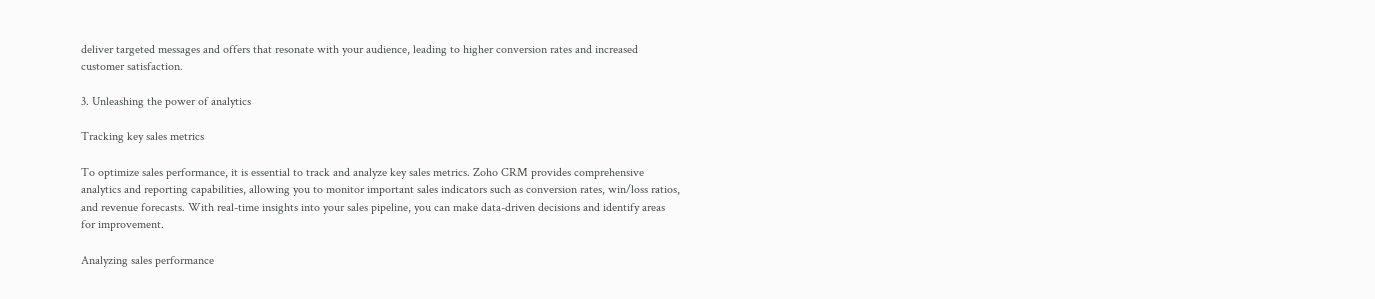deliver targeted messages and offers that resonate with your audience, leading to higher conversion rates and increased customer satisfaction.

3. Unleashing the power of analytics

Tracking key sales metrics

To optimize sales performance, it is essential to track and analyze key sales metrics. Zoho CRM provides comprehensive analytics and reporting capabilities, allowing you to monitor important sales indicators such as conversion rates, win/loss ratios, and revenue forecasts. With real-time insights into your sales pipeline, you can make data-driven decisions and identify areas for improvement.

Analyzing sales performance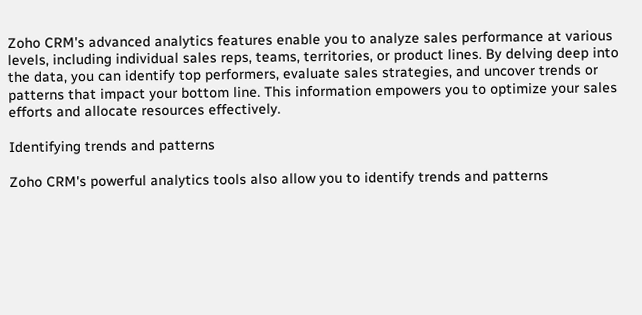Zoho CRM's advanced analytics features enable you to analyze sales performance at various levels, including individual sales reps, teams, territories, or product lines. By delving deep into the data, you can identify top performers, evaluate sales strategies, and uncover trends or patterns that impact your bottom line. This information empowers you to optimize your sales efforts and allocate resources effectively.

Identifying trends and patterns

Zoho CRM's powerful analytics tools also allow you to identify trends and patterns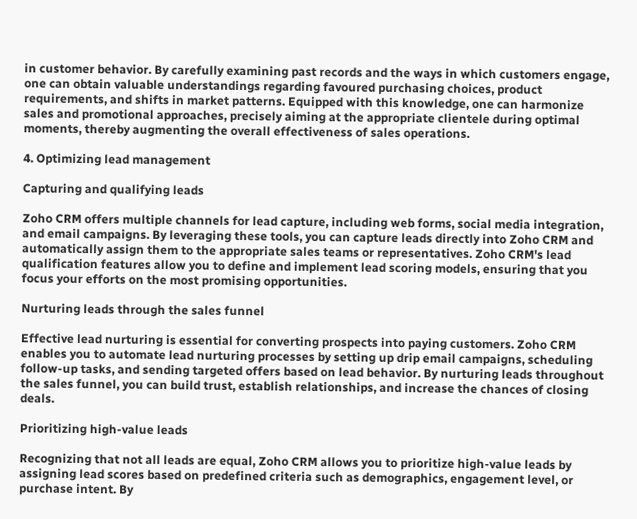in customer behavior. By carefully examining past records and the ways in which customers engage, one can obtain valuable understandings regarding favoured purchasing choices, product requirements, and shifts in market patterns. Equipped with this knowledge, one can harmonize sales and promotional approaches, precisely aiming at the appropriate clientele during optimal moments, thereby augmenting the overall effectiveness of sales operations.

4. Optimizing lead management

Capturing and qualifying leads

Zoho CRM offers multiple channels for lead capture, including web forms, social media integration, and email campaigns. By leveraging these tools, you can capture leads directly into Zoho CRM and automatically assign them to the appropriate sales teams or representatives. Zoho CRM's lead qualification features allow you to define and implement lead scoring models, ensuring that you focus your efforts on the most promising opportunities.

Nurturing leads through the sales funnel

Effective lead nurturing is essential for converting prospects into paying customers. Zoho CRM enables you to automate lead nurturing processes by setting up drip email campaigns, scheduling follow-up tasks, and sending targeted offers based on lead behavior. By nurturing leads throughout the sales funnel, you can build trust, establish relationships, and increase the chances of closing deals.

Prioritizing high-value leads

Recognizing that not all leads are equal, Zoho CRM allows you to prioritize high-value leads by assigning lead scores based on predefined criteria such as demographics, engagement level, or purchase intent. By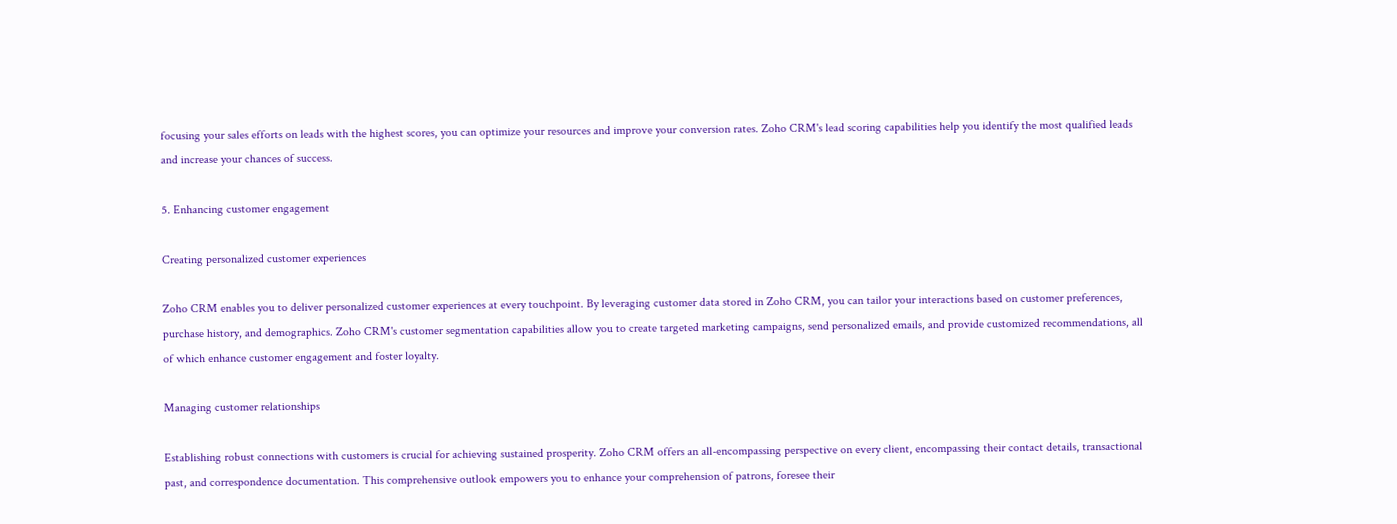focusing your sales efforts on leads with the highest scores, you can optimize your resources and improve your conversion rates. Zoho CRM's lead scoring capabilities help you identify the most qualified leads and increase your chances of success.

5. Enhancing customer engagement

Creating personalized customer experiences

Zoho CRM enables you to deliver personalized customer experiences at every touchpoint. By leveraging customer data stored in Zoho CRM, you can tailor your interactions based on customer preferences, purchase history, and demographics. Zoho CRM's customer segmentation capabilities allow you to create targeted marketing campaigns, send personalized emails, and provide customized recommendations, all of which enhance customer engagement and foster loyalty.

Managing customer relationships

Establishing robust connections with customers is crucial for achieving sustained prosperity. Zoho CRM offers an all-encompassing perspective on every client, encompassing their contact details, transactional past, and correspondence documentation. This comprehensive outlook empowers you to enhance your comprehension of patrons, foresee their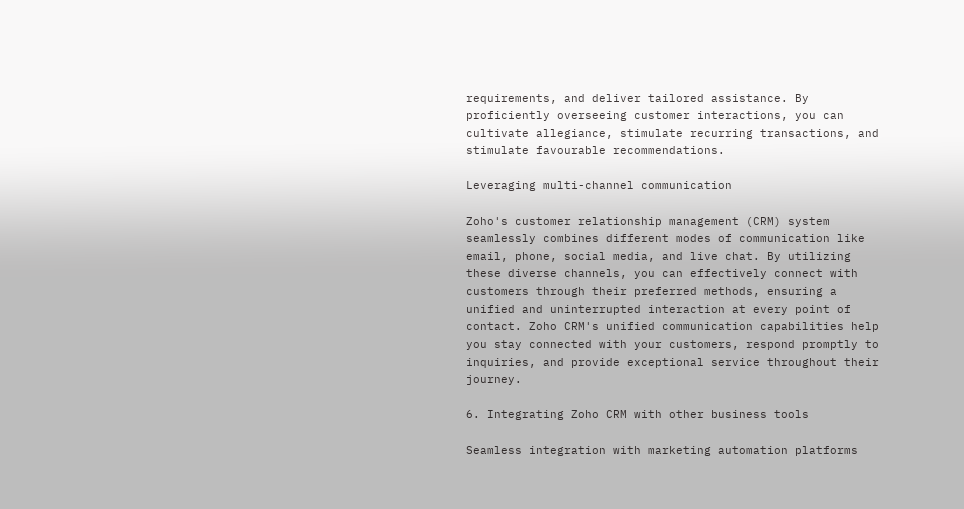requirements, and deliver tailored assistance. By proficiently overseeing customer interactions, you can cultivate allegiance, stimulate recurring transactions, and stimulate favourable recommendations.

Leveraging multi-channel communication

Zoho's customer relationship management (CRM) system seamlessly combines different modes of communication like email, phone, social media, and live chat. By utilizing these diverse channels, you can effectively connect with customers through their preferred methods, ensuring a unified and uninterrupted interaction at every point of contact. Zoho CRM's unified communication capabilities help you stay connected with your customers, respond promptly to inquiries, and provide exceptional service throughout their journey.

6. Integrating Zoho CRM with other business tools

Seamless integration with marketing automation platforms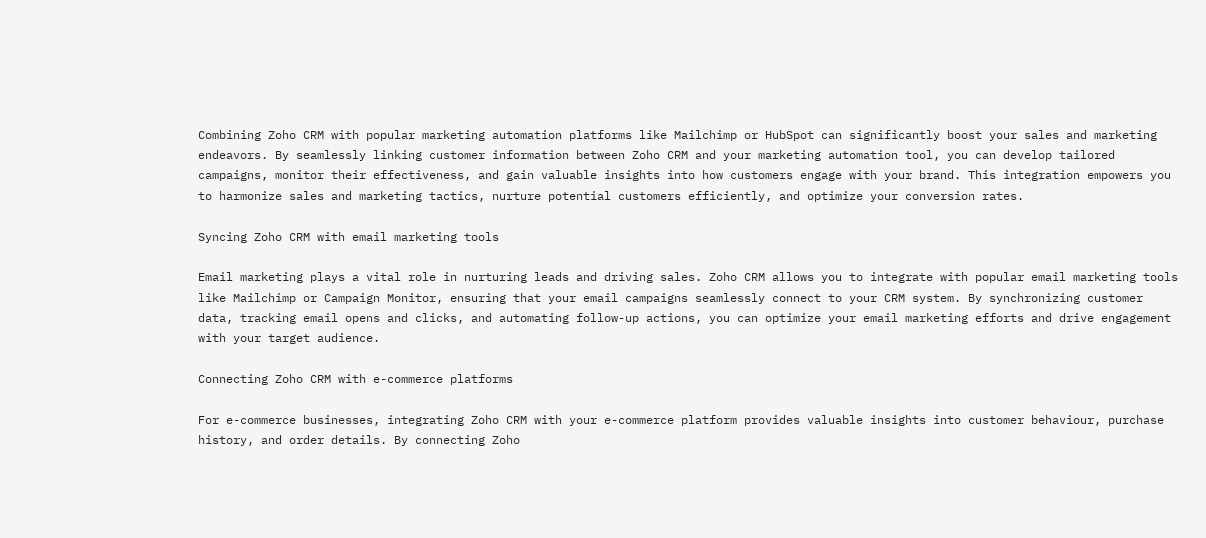Combining Zoho CRM with popular marketing automation platforms like Mailchimp or HubSpot can significantly boost your sales and marketing endeavors. By seamlessly linking customer information between Zoho CRM and your marketing automation tool, you can develop tailored campaigns, monitor their effectiveness, and gain valuable insights into how customers engage with your brand. This integration empowers you to harmonize sales and marketing tactics, nurture potential customers efficiently, and optimize your conversion rates.

Syncing Zoho CRM with email marketing tools

Email marketing plays a vital role in nurturing leads and driving sales. Zoho CRM allows you to integrate with popular email marketing tools like Mailchimp or Campaign Monitor, ensuring that your email campaigns seamlessly connect to your CRM system. By synchronizing customer data, tracking email opens and clicks, and automating follow-up actions, you can optimize your email marketing efforts and drive engagement with your target audience.

Connecting Zoho CRM with e-commerce platforms

For e-commerce businesses, integrating Zoho CRM with your e-commerce platform provides valuable insights into customer behaviour, purchase history, and order details. By connecting Zoho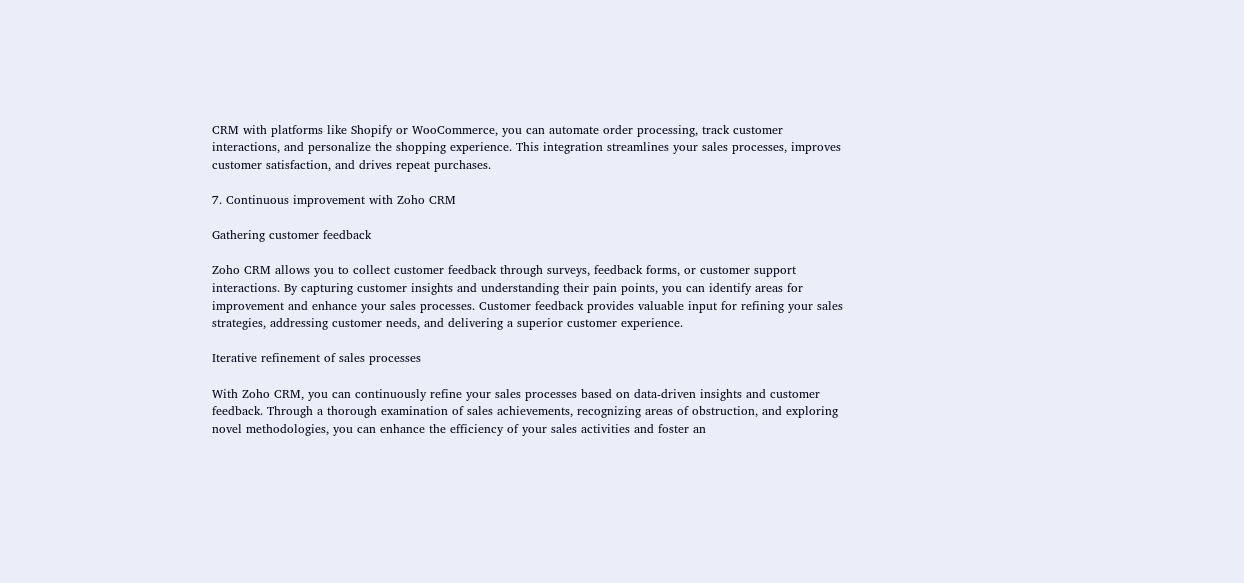CRM with platforms like Shopify or WooCommerce, you can automate order processing, track customer interactions, and personalize the shopping experience. This integration streamlines your sales processes, improves customer satisfaction, and drives repeat purchases.

7. Continuous improvement with Zoho CRM

Gathering customer feedback

Zoho CRM allows you to collect customer feedback through surveys, feedback forms, or customer support interactions. By capturing customer insights and understanding their pain points, you can identify areas for improvement and enhance your sales processes. Customer feedback provides valuable input for refining your sales strategies, addressing customer needs, and delivering a superior customer experience.

Iterative refinement of sales processes

With Zoho CRM, you can continuously refine your sales processes based on data-driven insights and customer feedback. Through a thorough examination of sales achievements, recognizing areas of obstruction, and exploring novel methodologies, you can enhance the efficiency of your sales activities and foster an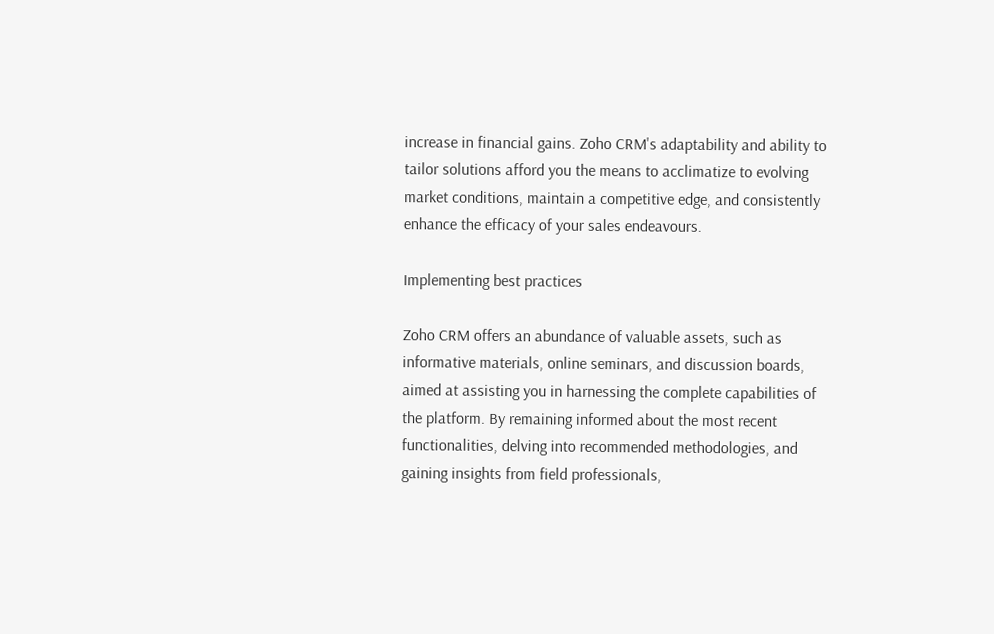increase in financial gains. Zoho CRM's adaptability and ability to tailor solutions afford you the means to acclimatize to evolving market conditions, maintain a competitive edge, and consistently enhance the efficacy of your sales endeavours.

Implementing best practices

Zoho CRM offers an abundance of valuable assets, such as informative materials, online seminars, and discussion boards, aimed at assisting you in harnessing the complete capabilities of the platform. By remaining informed about the most recent functionalities, delving into recommended methodologies, and gaining insights from field professionals,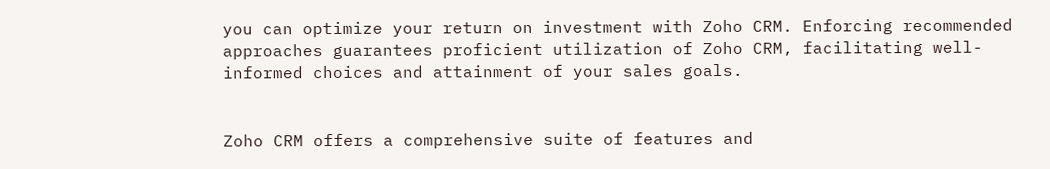you can optimize your return on investment with Zoho CRM. Enforcing recommended approaches guarantees proficient utilization of Zoho CRM, facilitating well-informed choices and attainment of your sales goals.


Zoho CRM offers a comprehensive suite of features and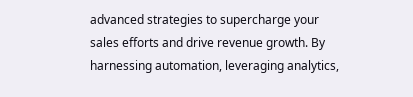advanced strategies to supercharge your sales efforts and drive revenue growth. By harnessing automation, leveraging analytics,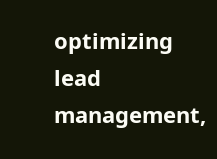optimizing lead management,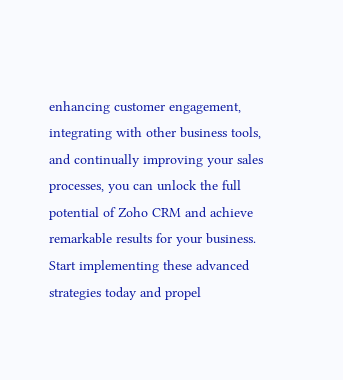enhancing customer engagement, integrating with other business tools, and continually improving your sales processes, you can unlock the full potential of Zoho CRM and achieve remarkable results for your business. Start implementing these advanced strategies today and propel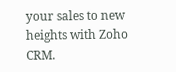your sales to new heights with Zoho CRM.